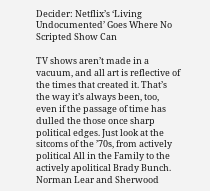Decider: Netflix’s ‘Living Undocumented’ Goes Where No Scripted Show Can

TV shows aren’t made in a vacuum, and all art is reflective of the times that created it. That’s the way it’s always been, too, even if the passage of time has dulled the those once sharp political edges. Just look at the sitcoms of the ’70s, from actively political All in the Family to the actively apolitical Brady Bunch. Norman Lear and Sherwood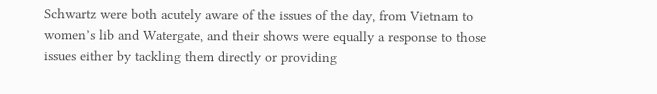Schwartz were both acutely aware of the issues of the day, from Vietnam to women’s lib and Watergate, and their shows were equally a response to those issues either by tackling them directly or providing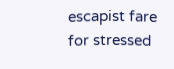escapist fare for stressed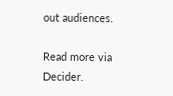out audiences.

Read more via Decider.